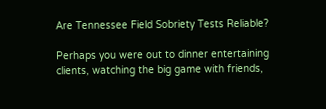Are Tennessee Field Sobriety Tests Reliable?

Perhaps you were out to dinner entertaining clients, watching the big game with friends,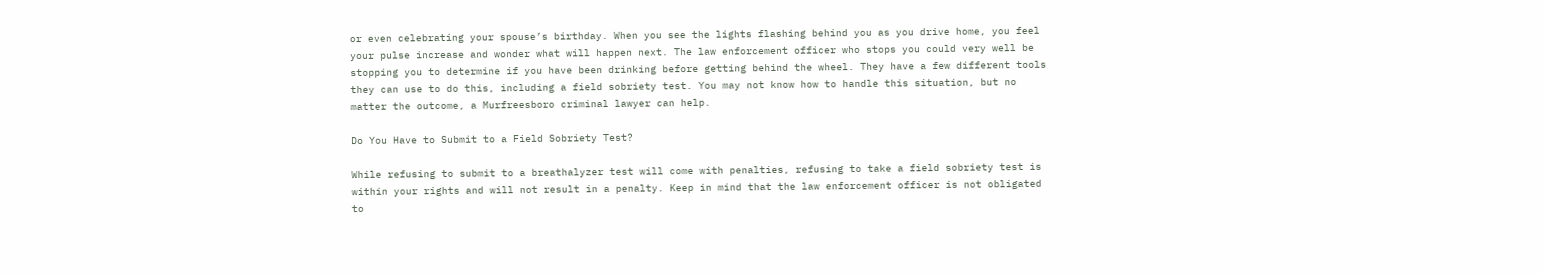or even celebrating your spouse’s birthday. When you see the lights flashing behind you as you drive home, you feel your pulse increase and wonder what will happen next. The law enforcement officer who stops you could very well be stopping you to determine if you have been drinking before getting behind the wheel. They have a few different tools they can use to do this, including a field sobriety test. You may not know how to handle this situation, but no matter the outcome, a Murfreesboro criminal lawyer can help.

Do You Have to Submit to a Field Sobriety Test?

While refusing to submit to a breathalyzer test will come with penalties, refusing to take a field sobriety test is within your rights and will not result in a penalty. Keep in mind that the law enforcement officer is not obligated to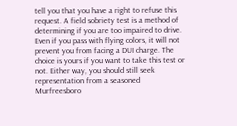tell you that you have a right to refuse this request. A field sobriety test is a method of determining if you are too impaired to drive. Even if you pass with flying colors, it will not prevent you from facing a DUI charge. The choice is yours if you want to take this test or not. Either way, you should still seek representation from a seasoned Murfreesboro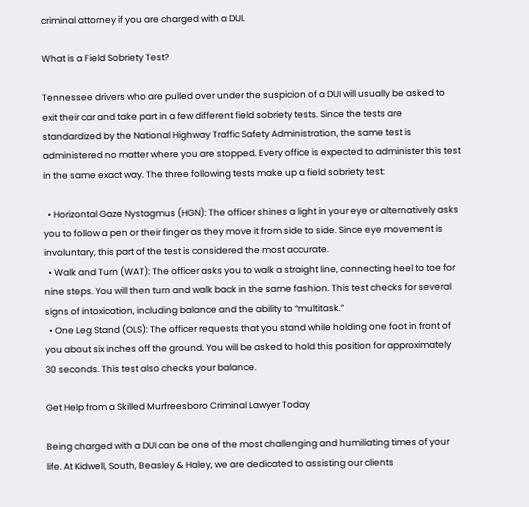criminal attorney if you are charged with a DUI.

What is a Field Sobriety Test?

Tennessee drivers who are pulled over under the suspicion of a DUI will usually be asked to exit their car and take part in a few different field sobriety tests. Since the tests are standardized by the National Highway Traffic Safety Administration, the same test is administered no matter where you are stopped. Every office is expected to administer this test in the same exact way. The three following tests make up a field sobriety test:

  • Horizontal Gaze Nystagmus (HGN): The officer shines a light in your eye or alternatively asks you to follow a pen or their finger as they move it from side to side. Since eye movement is involuntary, this part of the test is considered the most accurate.
  • Walk and Turn (WAT): The officer asks you to walk a straight line, connecting heel to toe for nine steps. You will then turn and walk back in the same fashion. This test checks for several signs of intoxication, including balance and the ability to “multitask.”
  • One Leg Stand (OLS): The officer requests that you stand while holding one foot in front of you about six inches off the ground. You will be asked to hold this position for approximately 30 seconds. This test also checks your balance.

Get Help from a Skilled Murfreesboro Criminal Lawyer Today

Being charged with a DUI can be one of the most challenging and humiliating times of your life. At Kidwell, South, Beasley & Haley, we are dedicated to assisting our clients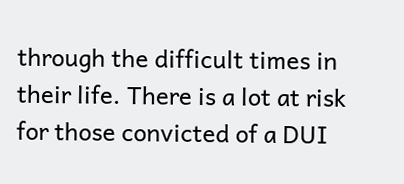through the difficult times in their life. There is a lot at risk for those convicted of a DUI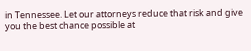in Tennessee. Let our attorneys reduce that risk and give you the best chance possible at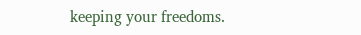keeping your freedoms.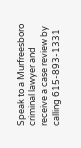Speak to a Murfreesboro criminal lawyer and receive a case review by calling 615-893-1331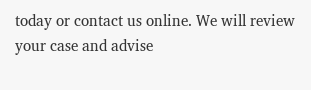today or contact us online. We will review your case and advise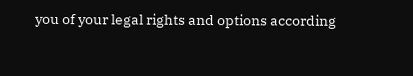you of your legal rights and options according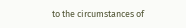to the circumstances of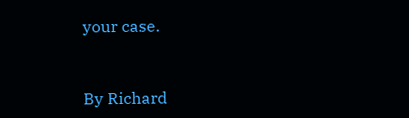your case.


By Richard